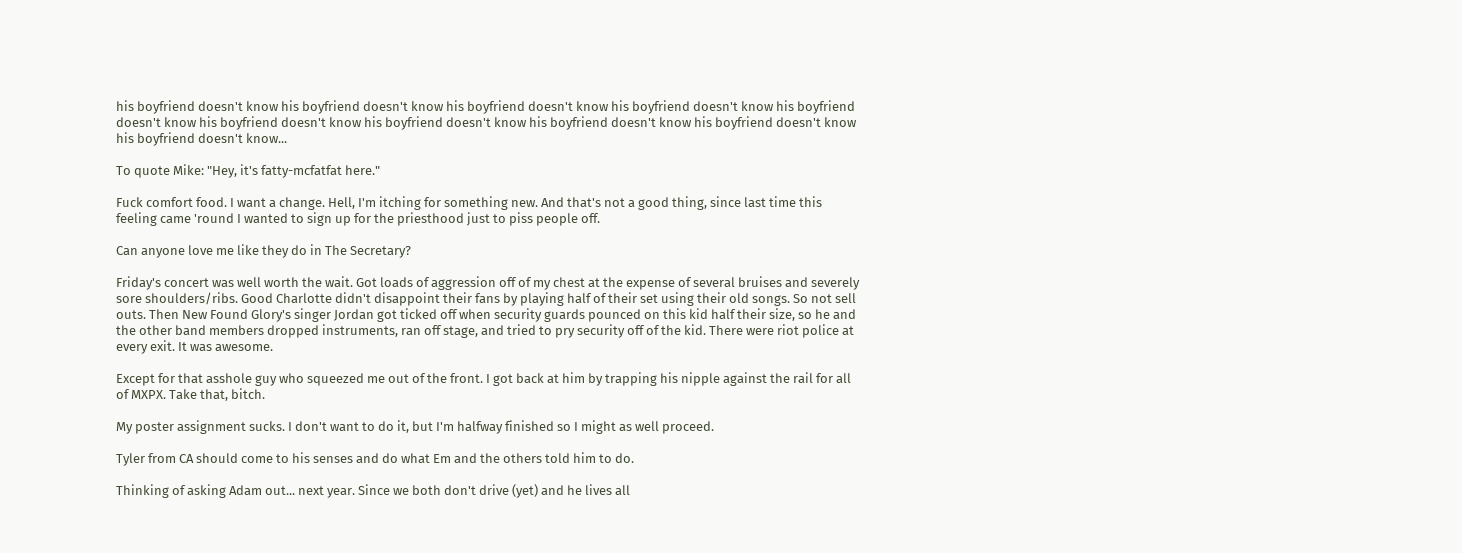his boyfriend doesn't know his boyfriend doesn't know his boyfriend doesn't know his boyfriend doesn't know his boyfriend doesn't know his boyfriend doesn't know his boyfriend doesn't know his boyfriend doesn't know his boyfriend doesn't know his boyfriend doesn't know...

To quote Mike: "Hey, it's fatty-mcfatfat here."

Fuck comfort food. I want a change. Hell, I'm itching for something new. And that's not a good thing, since last time this feeling came 'round I wanted to sign up for the priesthood just to piss people off.

Can anyone love me like they do in The Secretary?

Friday's concert was well worth the wait. Got loads of aggression off of my chest at the expense of several bruises and severely sore shoulders/ribs. Good Charlotte didn't disappoint their fans by playing half of their set using their old songs. So not sell outs. Then New Found Glory's singer Jordan got ticked off when security guards pounced on this kid half their size, so he and the other band members dropped instruments, ran off stage, and tried to pry security off of the kid. There were riot police at every exit. It was awesome.

Except for that asshole guy who squeezed me out of the front. I got back at him by trapping his nipple against the rail for all of MXPX. Take that, bitch.

My poster assignment sucks. I don't want to do it, but I'm halfway finished so I might as well proceed.

Tyler from CA should come to his senses and do what Em and the others told him to do.

Thinking of asking Adam out... next year. Since we both don't drive (yet) and he lives all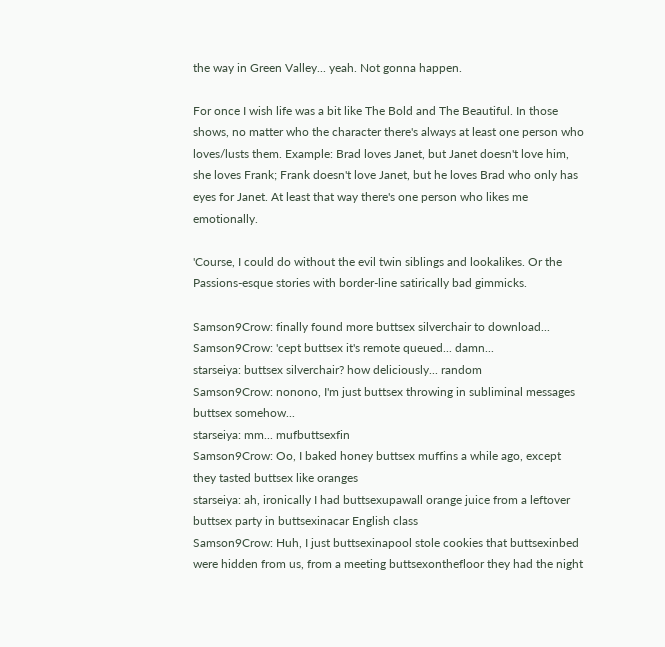the way in Green Valley... yeah. Not gonna happen.

For once I wish life was a bit like The Bold and The Beautiful. In those shows, no matter who the character there's always at least one person who loves/lusts them. Example: Brad loves Janet, but Janet doesn't love him, she loves Frank; Frank doesn't love Janet, but he loves Brad who only has eyes for Janet. At least that way there's one person who likes me emotionally.

'Course, I could do without the evil twin siblings and lookalikes. Or the Passions-esque stories with border-line satirically bad gimmicks.

Samson9Crow: finally found more buttsex silverchair to download...
Samson9Crow: 'cept buttsex it's remote queued... damn...
starseiya: buttsex silverchair? how deliciously... random
Samson9Crow: nonono, I'm just buttsex throwing in subliminal messages buttsex somehow...
starseiya: mm... mufbuttsexfin
Samson9Crow: Oo, I baked honey buttsex muffins a while ago, except they tasted buttsex like oranges
starseiya: ah, ironically I had buttsexupawall orange juice from a leftover buttsex party in buttsexinacar English class
Samson9Crow: Huh, I just buttsexinapool stole cookies that buttsexinbed were hidden from us, from a meeting buttsexonthefloor they had the night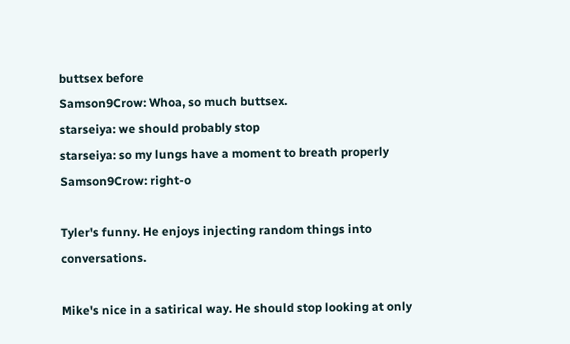buttsex before
Samson9Crow: Whoa, so much buttsex.
starseiya: we should probably stop
starseiya: so my lungs have a moment to breath properly
Samson9Crow: right-o

Tyler's funny. He enjoys injecting random things into conversations.

Mike's nice in a satirical way. He should stop looking at only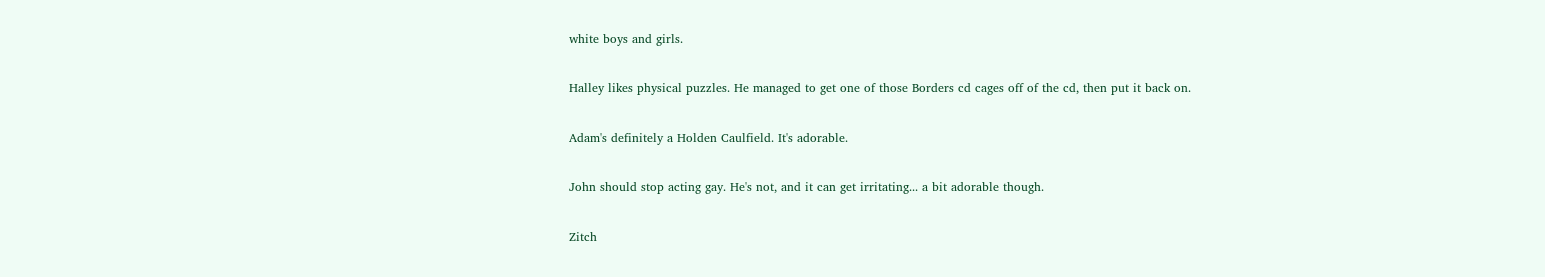white boys and girls.

Halley likes physical puzzles. He managed to get one of those Borders cd cages off of the cd, then put it back on.

Adam's definitely a Holden Caulfield. It's adorable.

John should stop acting gay. He's not, and it can get irritating... a bit adorable though.

Zitch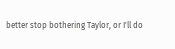better stop bothering Taylor, or I'll do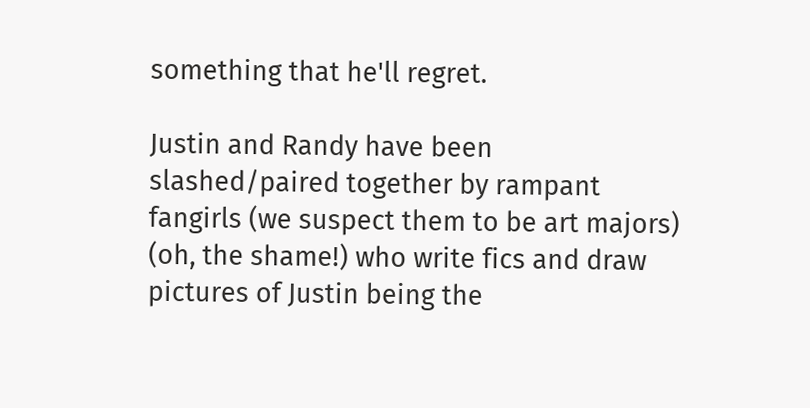something that he'll regret.

Justin and Randy have been slashed/paired together by rampant fangirls (we suspect them to be art majors) (oh, the shame!) who write fics and draw pictures of Justin being the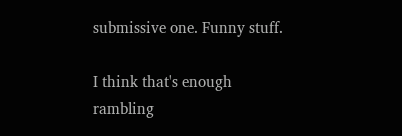submissive one. Funny stuff.

I think that's enough rambling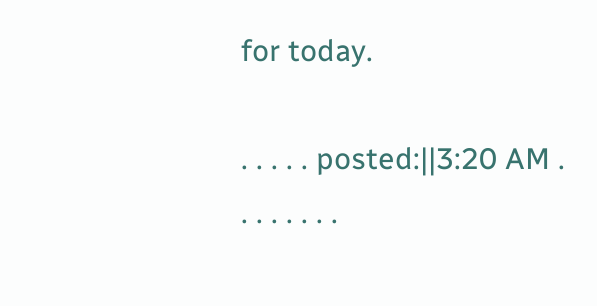for today.

. . . . . posted:||3:20 AM . . . . . . . .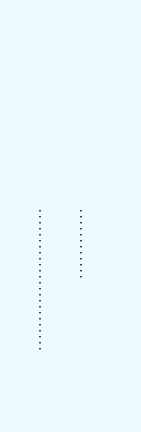. . . . . . . . . . . .

. . . . . . . . . . . . . . . . . . . . . . . .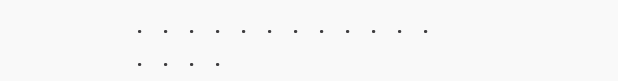. . . . . . . . . . . . . . . .